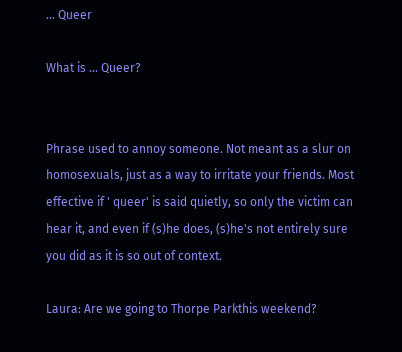... Queer

What is ... Queer?


Phrase used to annoy someone. Not meant as a slur on homosexuals, just as a way to irritate your friends. Most effective if ' queer' is said quietly, so only the victim can hear it, and even if (s)he does, (s)he's not entirely sure you did as it is so out of context.

Laura: Are we going to Thorpe Parkthis weekend?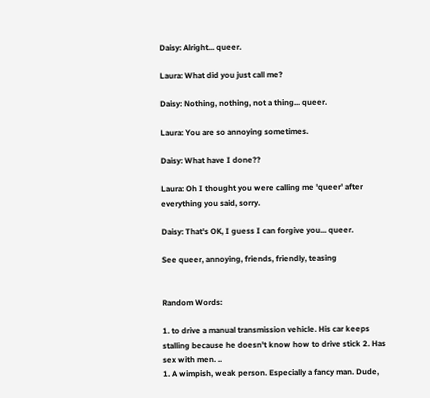Daisy: Alright... queer.

Laura: What did you just call me?

Daisy: Nothing, nothing, not a thing... queer.

Laura: You are so annoying sometimes.

Daisy: What have I done??

Laura: Oh I thought you were calling me 'queer' after everything you said, sorry.

Daisy: That's OK, I guess I can forgive you... queer.

See queer, annoying, friends, friendly, teasing


Random Words:

1. to drive a manual transmission vehicle. His car keeps stalling because he doesn't know how to drive stick 2. Has sex with men. ..
1. A wimpish, weak person. Especially a fancy man. Dude,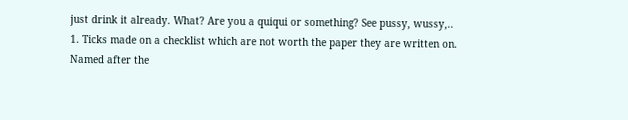just drink it already. What? Are you a quiqui or something? See pussy, wussy,..
1. Ticks made on a checklist which are not worth the paper they are written on. Named after the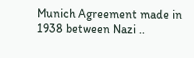Munich Agreement made in 1938 between Nazi ..